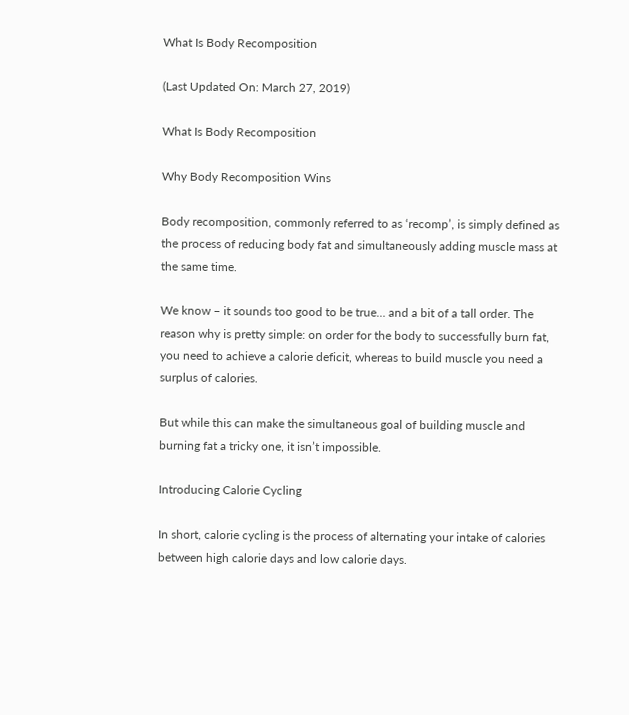What Is Body Recomposition

(Last Updated On: March 27, 2019)

What Is Body Recomposition

Why Body Recomposition Wins

Body recomposition, commonly referred to as ‘recomp’, is simply defined as the process of reducing body fat and simultaneously adding muscle mass at the same time.

We know – it sounds too good to be true… and a bit of a tall order. The reason why is pretty simple: on order for the body to successfully burn fat, you need to achieve a calorie deficit, whereas to build muscle you need a surplus of calories.

But while this can make the simultaneous goal of building muscle and burning fat a tricky one, it isn’t impossible.

Introducing Calorie Cycling

In short, calorie cycling is the process of alternating your intake of calories between high calorie days and low calorie days.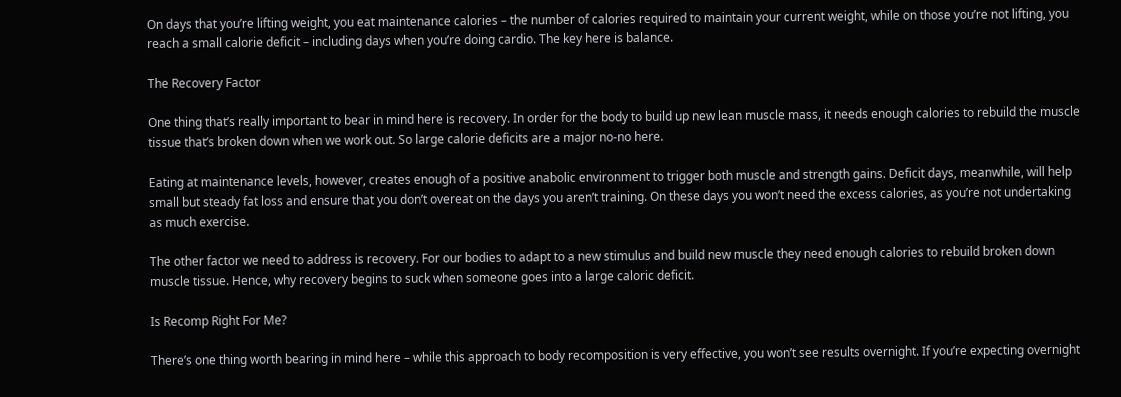On days that you’re lifting weight, you eat maintenance calories – the number of calories required to maintain your current weight, while on those you’re not lifting, you reach a small calorie deficit – including days when you’re doing cardio. The key here is balance.

The Recovery Factor

One thing that’s really important to bear in mind here is recovery. In order for the body to build up new lean muscle mass, it needs enough calories to rebuild the muscle tissue that’s broken down when we work out. So large calorie deficits are a major no-no here.

Eating at maintenance levels, however, creates enough of a positive anabolic environment to trigger both muscle and strength gains. Deficit days, meanwhile, will help small but steady fat loss and ensure that you don’t overeat on the days you aren’t training. On these days you won’t need the excess calories, as you’re not undertaking as much exercise.

The other factor we need to address is recovery. For our bodies to adapt to a new stimulus and build new muscle they need enough calories to rebuild broken down muscle tissue. Hence, why recovery begins to suck when someone goes into a large caloric deficit.

Is Recomp Right For Me?

There’s one thing worth bearing in mind here – while this approach to body recomposition is very effective, you won’t see results overnight. If you’re expecting overnight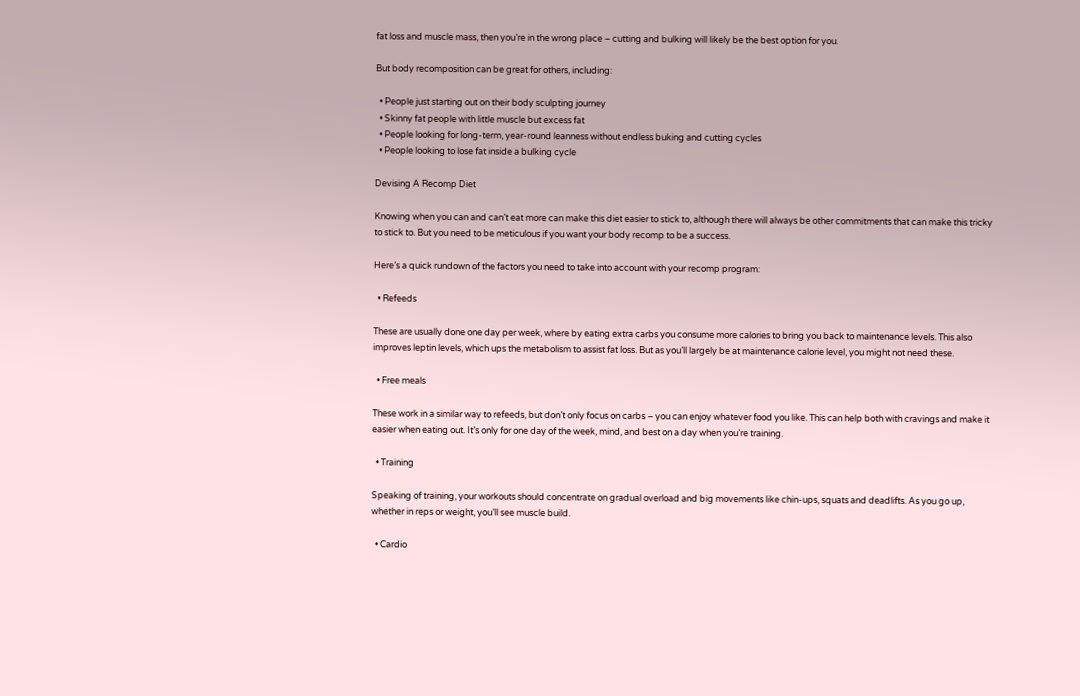fat loss and muscle mass, then you’re in the wrong place – cutting and bulking will likely be the best option for you.

But body recomposition can be great for others, including:

  • People just starting out on their body sculpting journey
  • Skinny fat people with little muscle but excess fat
  • People looking for long-term, year-round leanness without endless buking and cutting cycles
  • People looking to lose fat inside a bulking cycle

Devising A Recomp Diet

Knowing when you can and can’t eat more can make this diet easier to stick to, although there will always be other commitments that can make this tricky to stick to. But you need to be meticulous if you want your body recomp to be a success.

Here’s a quick rundown of the factors you need to take into account with your recomp program:

  • Refeeds

These are usually done one day per week, where by eating extra carbs you consume more calories to bring you back to maintenance levels. This also improves leptin levels, which ups the metabolism to assist fat loss. But as you’ll largely be at maintenance calorie level, you might not need these.

  • Free meals

These work in a similar way to refeeds, but don’t only focus on carbs – you can enjoy whatever food you like. This can help both with cravings and make it easier when eating out. It’s only for one day of the week, mind, and best on a day when you’re training.

  • Training

Speaking of training, your workouts should concentrate on gradual overload and big movements like chin-ups, squats and deadlifts. As you go up, whether in reps or weight, you’ll see muscle build.

  • Cardio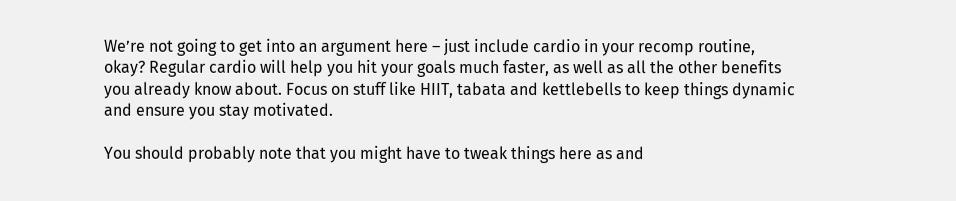We’re not going to get into an argument here – just include cardio in your recomp routine, okay? Regular cardio will help you hit your goals much faster, as well as all the other benefits you already know about. Focus on stuff like HIIT, tabata and kettlebells to keep things dynamic and ensure you stay motivated.

You should probably note that you might have to tweak things here as and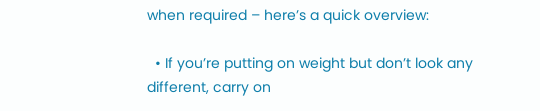when required – here’s a quick overview:

  • If you’re putting on weight but don’t look any different, carry on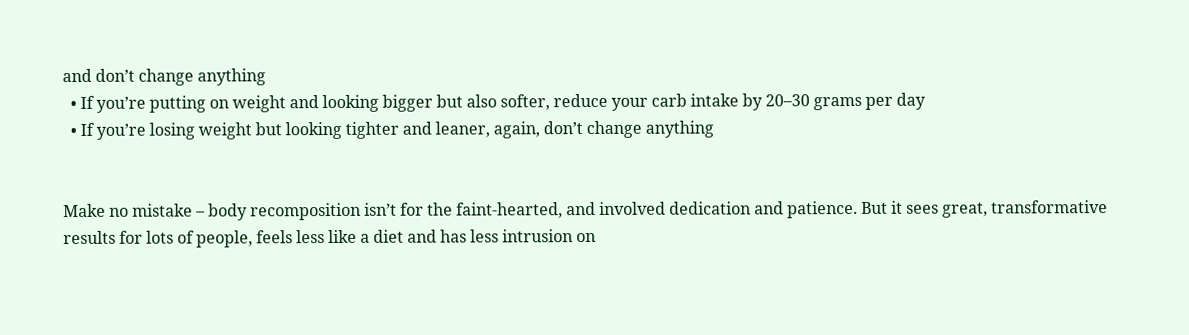and don’t change anything
  • If you’re putting on weight and looking bigger but also softer, reduce your carb intake by 20–30 grams per day
  • If you’re losing weight but looking tighter and leaner, again, don’t change anything


Make no mistake – body recomposition isn’t for the faint-hearted, and involved dedication and patience. But it sees great, transformative results for lots of people, feels less like a diet and has less intrusion on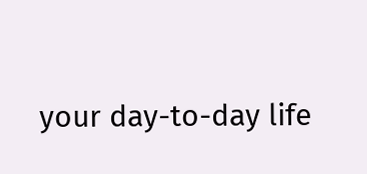your day-to-day life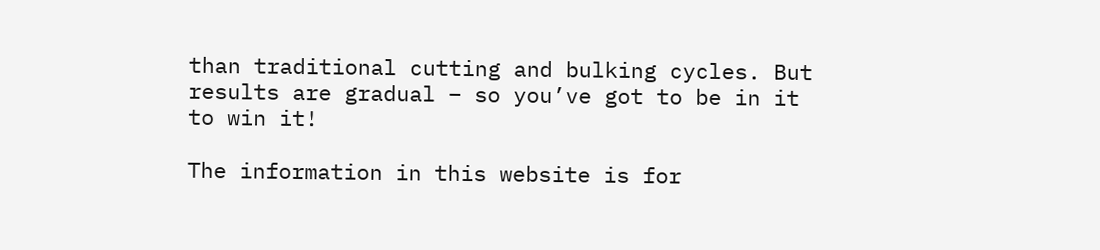than traditional cutting and bulking cycles. But results are gradual – so you’ve got to be in it to win it!

The information in this website is for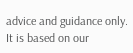advice and guidance only. It is based on our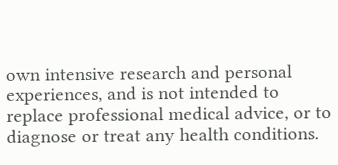own intensive research and personal experiences, and is not intended to replace professional medical advice, or to diagnose or treat any health conditions.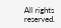All rights reserved.